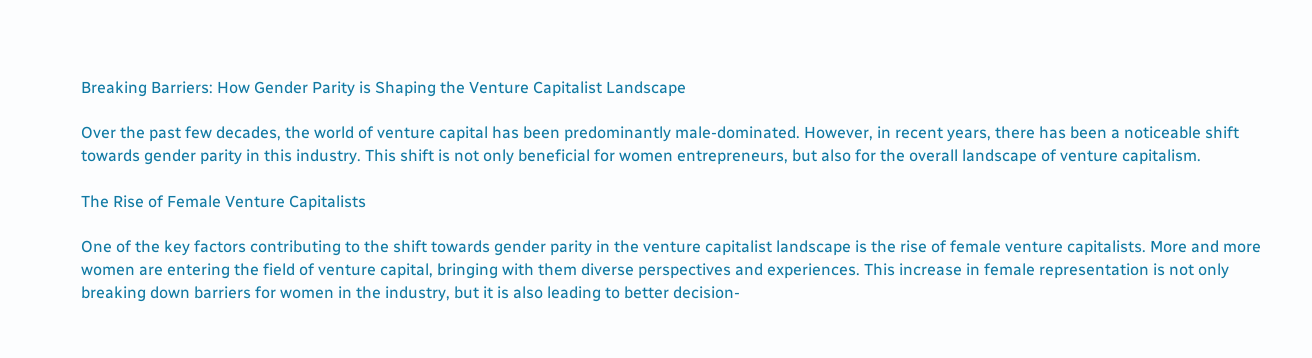Breaking Barriers: How Gender Parity is Shaping the Venture Capitalist Landscape

Over the past few decades, the world of venture capital has been predominantly male-dominated. However, in recent years, there has been a noticeable shift towards gender parity in this industry. This shift is not only beneficial for women entrepreneurs, but also for the overall landscape of venture capitalism.

The Rise of Female Venture Capitalists

One of the key factors contributing to the shift towards gender parity in the venture capitalist landscape is the rise of female venture capitalists. More and more women are entering the field of venture capital, bringing with them diverse perspectives and experiences. This increase in female representation is not only breaking down barriers for women in the industry, but it is also leading to better decision-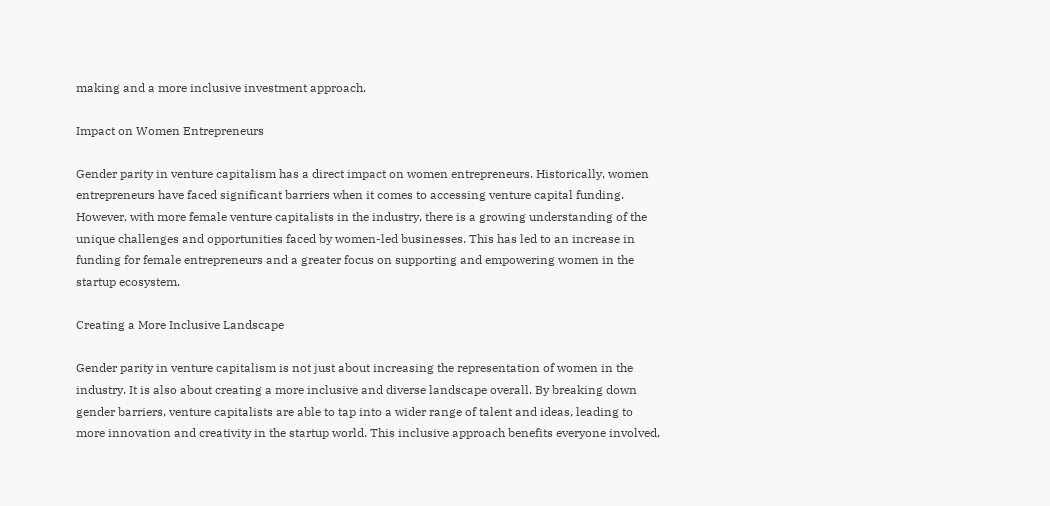making and a more inclusive investment approach.

Impact on Women Entrepreneurs

Gender parity in venture capitalism has a direct impact on women entrepreneurs. Historically, women entrepreneurs have faced significant barriers when it comes to accessing venture capital funding. However, with more female venture capitalists in the industry, there is a growing understanding of the unique challenges and opportunities faced by women-led businesses. This has led to an increase in funding for female entrepreneurs and a greater focus on supporting and empowering women in the startup ecosystem.

Creating a More Inclusive Landscape

Gender parity in venture capitalism is not just about increasing the representation of women in the industry. It is also about creating a more inclusive and diverse landscape overall. By breaking down gender barriers, venture capitalists are able to tap into a wider range of talent and ideas, leading to more innovation and creativity in the startup world. This inclusive approach benefits everyone involved,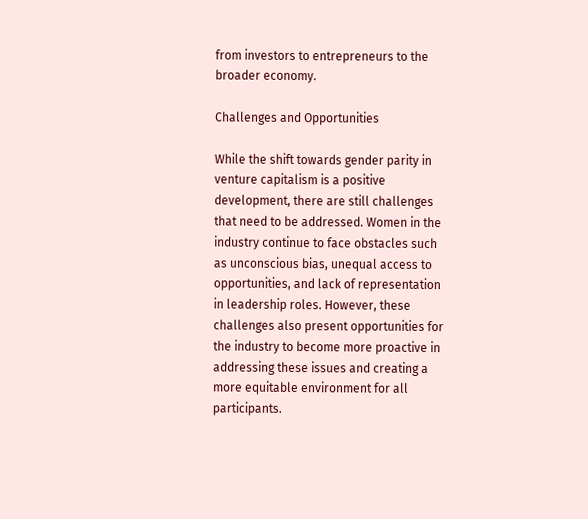from investors to entrepreneurs to the broader economy.

Challenges and Opportunities

While the shift towards gender parity in venture capitalism is a positive development, there are still challenges that need to be addressed. Women in the industry continue to face obstacles such as unconscious bias, unequal access to opportunities, and lack of representation in leadership roles. However, these challenges also present opportunities for the industry to become more proactive in addressing these issues and creating a more equitable environment for all participants.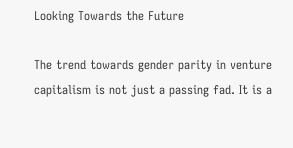Looking Towards the Future

The trend towards gender parity in venture capitalism is not just a passing fad. It is a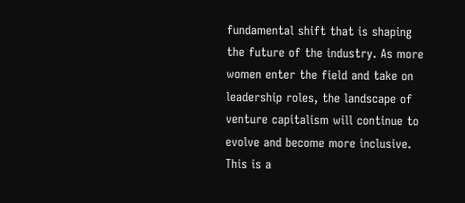fundamental shift that is shaping the future of the industry. As more women enter the field and take on leadership roles, the landscape of venture capitalism will continue to evolve and become more inclusive. This is a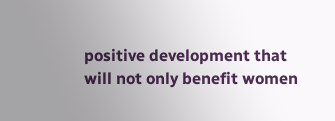positive development that will not only benefit women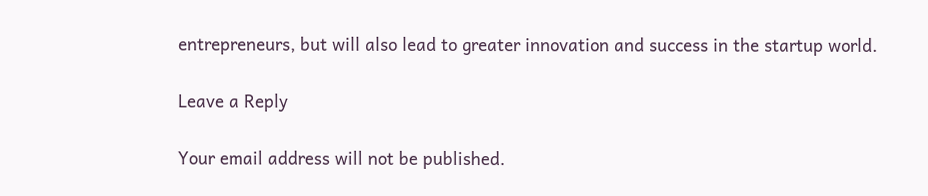entrepreneurs, but will also lead to greater innovation and success in the startup world.

Leave a Reply

Your email address will not be published.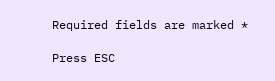Required fields are marked *

Press ESC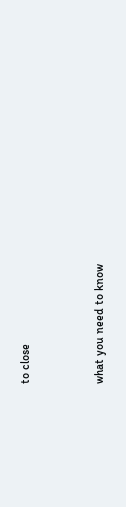to close


what you need to know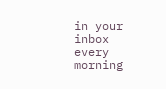in your inbox every morning